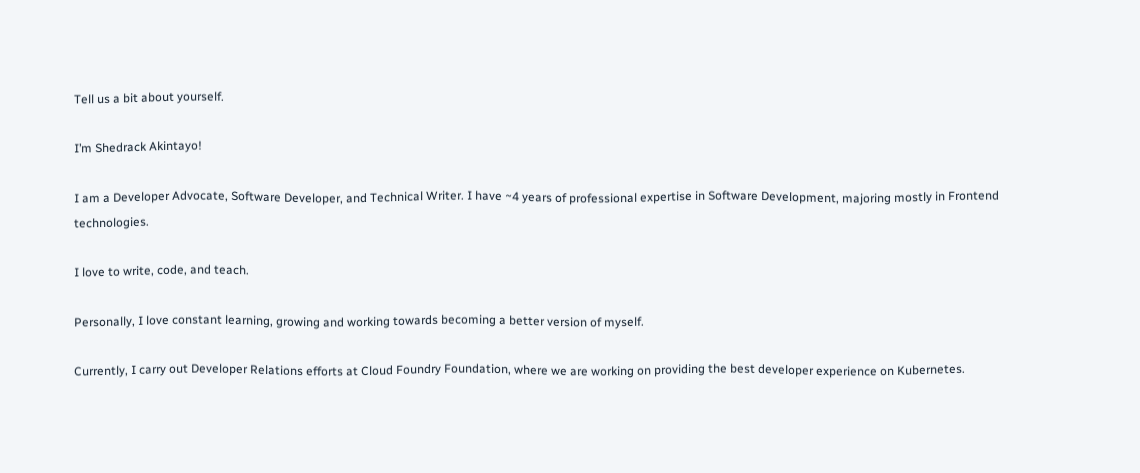Tell us a bit about yourself.

I’m Shedrack Akintayo!

I am a Developer Advocate, Software Developer, and Technical Writer. I have ~4 years of professional expertise in Software Development, majoring mostly in Frontend technologies.

I love to write, code, and teach.

Personally, I love constant learning, growing and working towards becoming a better version of myself.

Currently, I carry out Developer Relations efforts at Cloud Foundry Foundation, where we are working on providing the best developer experience on Kubernetes.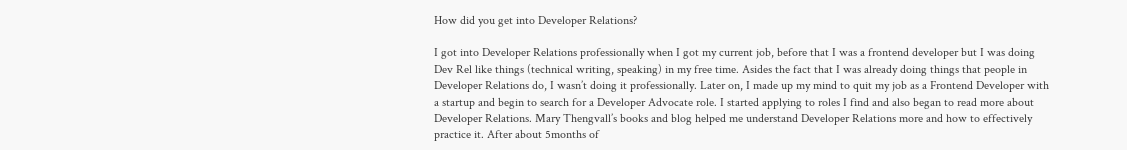How did you get into Developer Relations?

I got into Developer Relations professionally when I got my current job, before that I was a frontend developer but I was doing Dev Rel like things (technical writing, speaking) in my free time. Asides the fact that I was already doing things that people in Developer Relations do, I wasn’t doing it professionally. Later on, I made up my mind to quit my job as a Frontend Developer with a startup and begin to search for a Developer Advocate role. I started applying to roles I find and also began to read more about Developer Relations. Mary Thengvall’s books and blog helped me understand Developer Relations more and how to effectively practice it. After about 5months of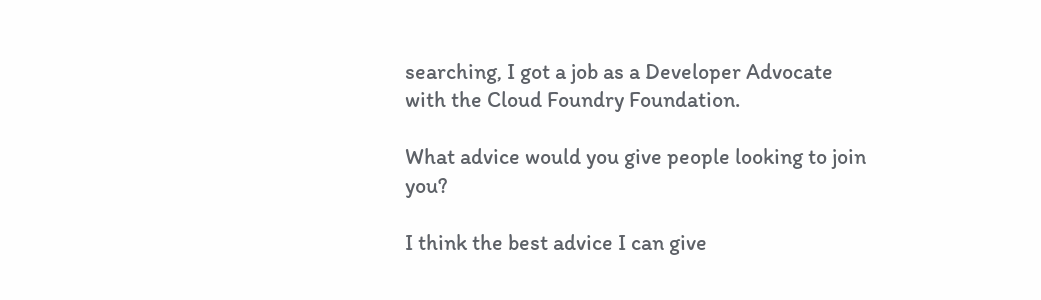searching, I got a job as a Developer Advocate with the Cloud Foundry Foundation.

What advice would you give people looking to join you?

I think the best advice I can give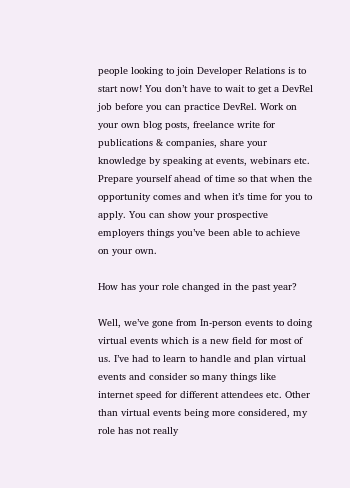people looking to join Developer Relations is to start now! You don’t have to wait to get a DevRel job before you can practice DevRel. Work on your own blog posts, freelance write for publications & companies, share your knowledge by speaking at events, webinars etc. Prepare yourself ahead of time so that when the opportunity comes and when it’s time for you to apply. You can show your prospective employers things you’ve been able to achieve on your own.

How has your role changed in the past year?

Well, we’ve gone from In-person events to doing virtual events which is a new field for most of us. I’ve had to learn to handle and plan virtual events and consider so many things like internet speed for different attendees etc. Other than virtual events being more considered, my role has not really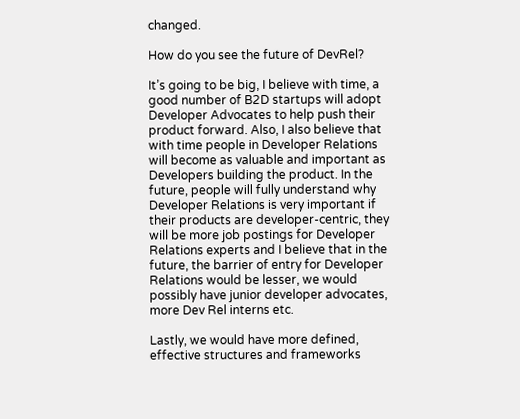changed.

How do you see the future of DevRel?

It’s going to be big, I believe with time, a good number of B2D startups will adopt Developer Advocates to help push their product forward. Also, I also believe that with time people in Developer Relations will become as valuable and important as Developers building the product. In the future, people will fully understand why Developer Relations is very important if their products are developer-centric, they will be more job postings for Developer Relations experts and I believe that in the future, the barrier of entry for Developer Relations would be lesser, we would possibly have junior developer advocates, more Dev Rel interns etc.

Lastly, we would have more defined, effective structures and frameworks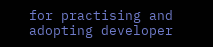for practising and adopting developer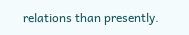relations than presently.